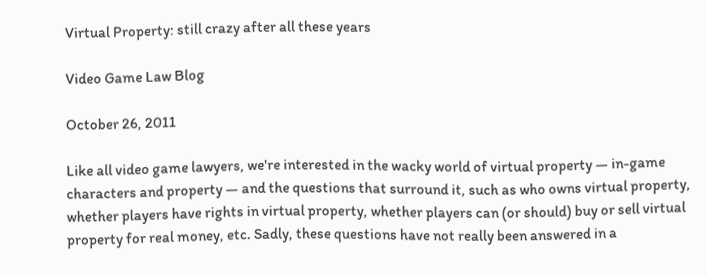Virtual Property: still crazy after all these years

Video Game Law Blog

October 26, 2011

Like all video game lawyers, we're interested in the wacky world of virtual property — in-game characters and property — and the questions that surround it, such as who owns virtual property, whether players have rights in virtual property, whether players can (or should) buy or sell virtual property for real money, etc. Sadly, these questions have not really been answered in a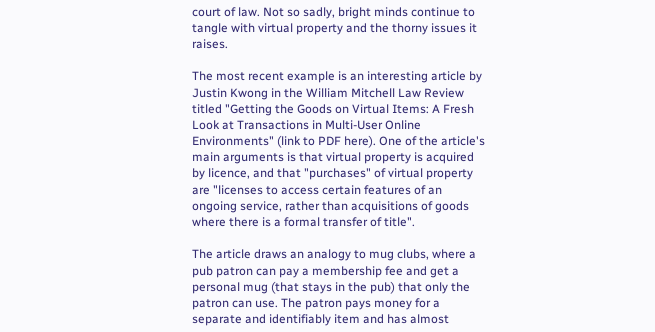court of law. Not so sadly, bright minds continue to tangle with virtual property and the thorny issues it raises.

The most recent example is an interesting article by Justin Kwong in the William Mitchell Law Review titled "Getting the Goods on Virtual Items: A Fresh Look at Transactions in Multi-User Online Environments" (link to PDF here). One of the article's main arguments is that virtual property is acquired by licence, and that "purchases" of virtual property are "licenses to access certain features of an ongoing service, rather than acquisitions of goods where there is a formal transfer of title".

The article draws an analogy to mug clubs, where a pub patron can pay a membership fee and get a personal mug (that stays in the pub) that only the patron can use. The patron pays money for a separate and identifiably item and has almost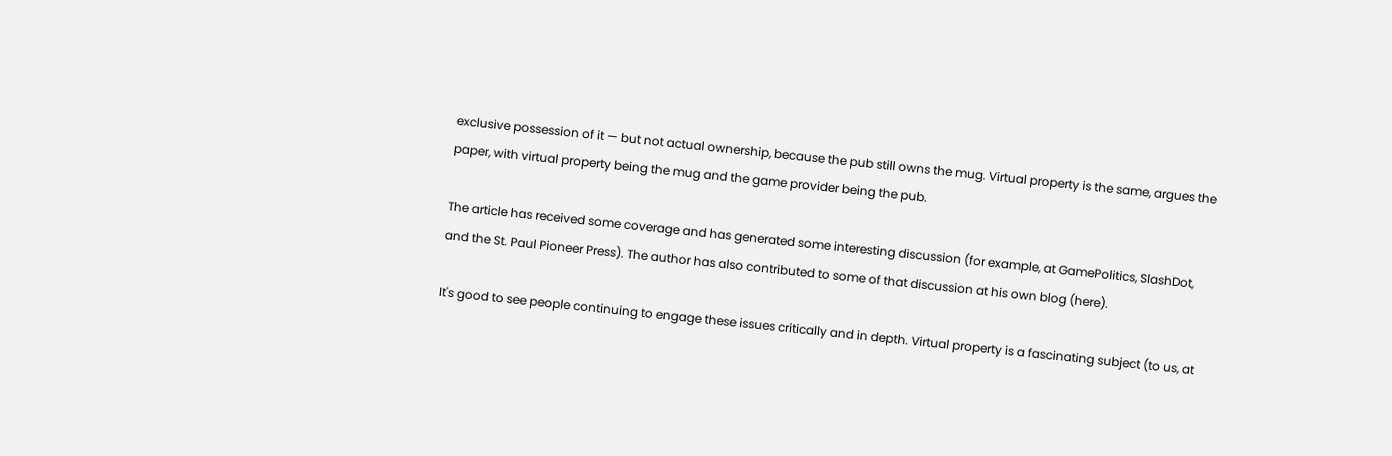exclusive possession of it — but not actual ownership, because the pub still owns the mug. Virtual property is the same, argues the paper, with virtual property being the mug and the game provider being the pub.

The article has received some coverage and has generated some interesting discussion (for example, at GamePolitics, SlashDot, and the St. Paul Pioneer Press). The author has also contributed to some of that discussion at his own blog (here).

It's good to see people continuing to engage these issues critically and in depth. Virtual property is a fascinating subject (to us, at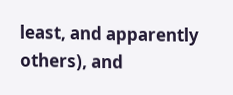least, and apparently others), and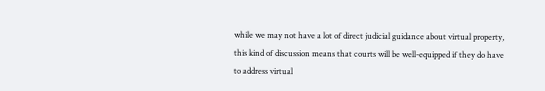while we may not have a lot of direct judicial guidance about virtual property, this kind of discussion means that courts will be well-equipped if they do have to address virtual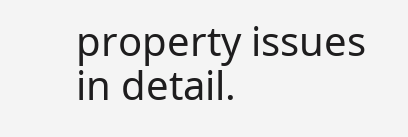property issues in detail.